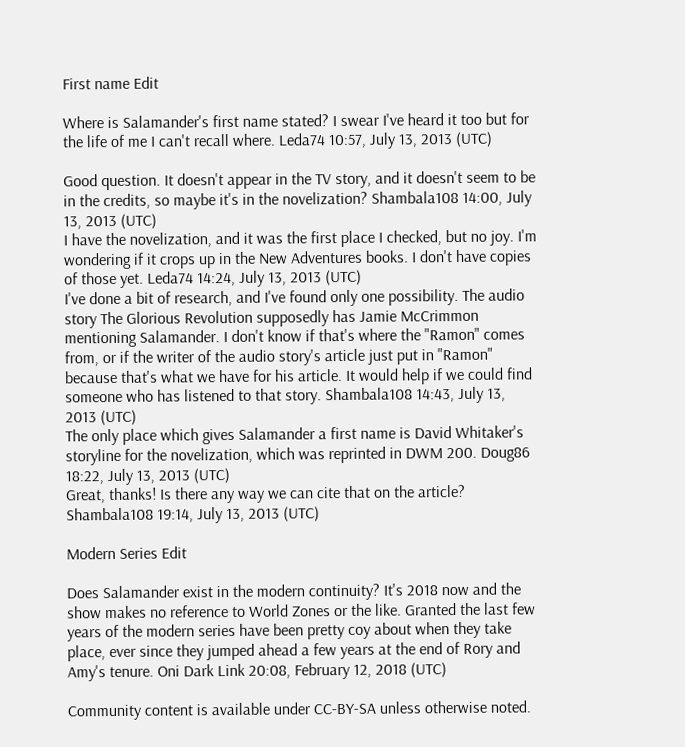First name Edit

Where is Salamander's first name stated? I swear I've heard it too but for the life of me I can't recall where. Leda74 10:57, July 13, 2013 (UTC)

Good question. It doesn't appear in the TV story, and it doesn't seem to be in the credits, so maybe it's in the novelization? Shambala108 14:00, July 13, 2013 (UTC)
I have the novelization, and it was the first place I checked, but no joy. I'm wondering if it crops up in the New Adventures books. I don't have copies of those yet. Leda74 14:24, July 13, 2013 (UTC)
I've done a bit of research, and I've found only one possibility. The audio story The Glorious Revolution supposedly has Jamie McCrimmon mentioning Salamander. I don't know if that's where the "Ramon" comes from, or if the writer of the audio story's article just put in "Ramon" because that's what we have for his article. It would help if we could find someone who has listened to that story. Shambala108 14:43, July 13, 2013 (UTC)
The only place which gives Salamander a first name is David Whitaker's storyline for the novelization, which was reprinted in DWM 200. Doug86 18:22, July 13, 2013 (UTC)
Great, thanks! Is there any way we can cite that on the article? Shambala108 19:14, July 13, 2013 (UTC)

Modern Series Edit

Does Salamander exist in the modern continuity? It's 2018 now and the show makes no reference to World Zones or the like. Granted the last few years of the modern series have been pretty coy about when they take place, ever since they jumped ahead a few years at the end of Rory and Amy's tenure. Oni Dark Link 20:08, February 12, 2018 (UTC)

Community content is available under CC-BY-SA unless otherwise noted.